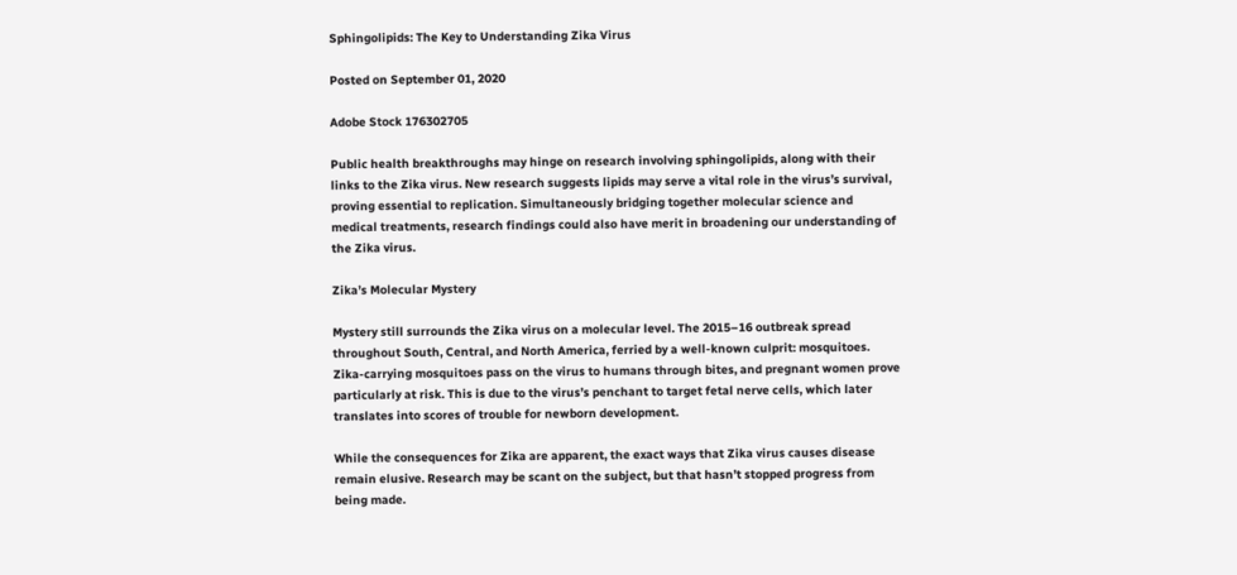Sphingolipids: The Key to Understanding Zika Virus

Posted on September 01, 2020

Adobe Stock 176302705

Public health breakthroughs may hinge on research involving sphingolipids, along with their links to the Zika virus. New research suggests lipids may serve a vital role in the virus’s survival, proving essential to replication. Simultaneously bridging together molecular science and medical treatments, research findings could also have merit in broadening our understanding of the Zika virus.

Zika’s Molecular Mystery

Mystery still surrounds the Zika virus on a molecular level. The 2015–16 outbreak spread throughout South, Central, and North America, ferried by a well-known culprit: mosquitoes. Zika-carrying mosquitoes pass on the virus to humans through bites, and pregnant women prove particularly at risk. This is due to the virus’s penchant to target fetal nerve cells, which later translates into scores of trouble for newborn development.

While the consequences for Zika are apparent, the exact ways that Zika virus causes disease remain elusive. Research may be scant on the subject, but that hasn’t stopped progress from being made.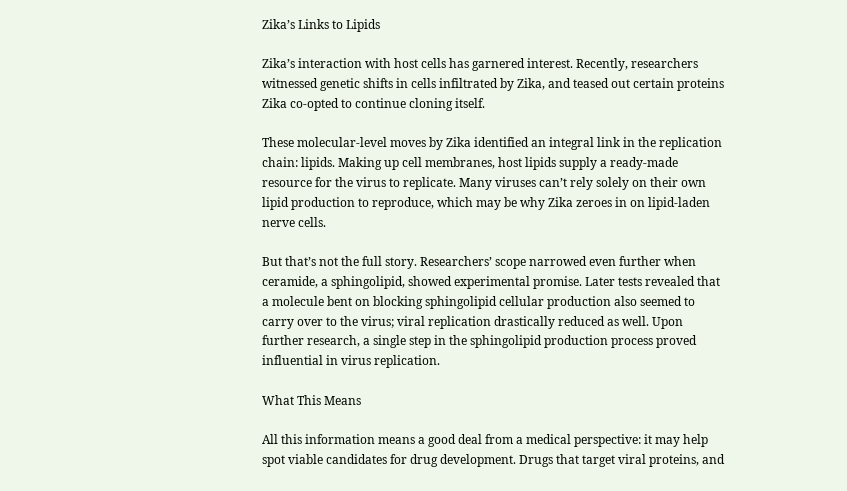Zika’s Links to Lipids

Zika’s interaction with host cells has garnered interest. Recently, researchers witnessed genetic shifts in cells infiltrated by Zika, and teased out certain proteins Zika co-opted to continue cloning itself.

These molecular-level moves by Zika identified an integral link in the replication chain: lipids. Making up cell membranes, host lipids supply a ready-made resource for the virus to replicate. Many viruses can’t rely solely on their own lipid production to reproduce, which may be why Zika zeroes in on lipid-laden nerve cells.

But that’s not the full story. Researchers’ scope narrowed even further when ceramide, a sphingolipid, showed experimental promise. Later tests revealed that a molecule bent on blocking sphingolipid cellular production also seemed to carry over to the virus; viral replication drastically reduced as well. Upon further research, a single step in the sphingolipid production process proved influential in virus replication.

What This Means

All this information means a good deal from a medical perspective: it may help spot viable candidates for drug development. Drugs that target viral proteins, and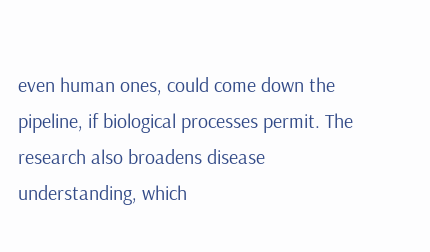even human ones, could come down the pipeline, if biological processes permit. The research also broadens disease understanding, which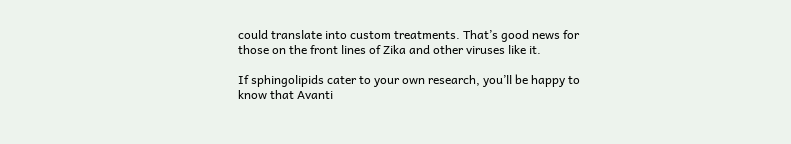could translate into custom treatments. That’s good news for those on the front lines of Zika and other viruses like it.

If sphingolipids cater to your own research, you’ll be happy to know that Avanti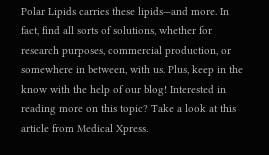Polar Lipids carries these lipids—and more. In fact, find all sorts of solutions, whether for research purposes, commercial production, or somewhere in between, with us. Plus, keep in the know with the help of our blog! Interested in reading more on this topic? Take a look at this article from Medical Xpress.